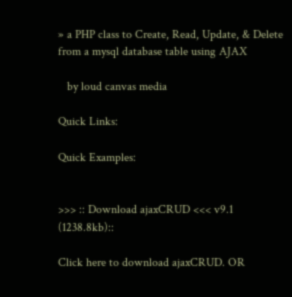» a PHP class to Create, Read, Update, & Delete from a mysql database table using AJAX

   by loud canvas media

Quick Links:

Quick Examples:


>>> :: Download ajaxCRUD <<< v9.1 (1238.8kb)::

Click here to download ajaxCRUD. OR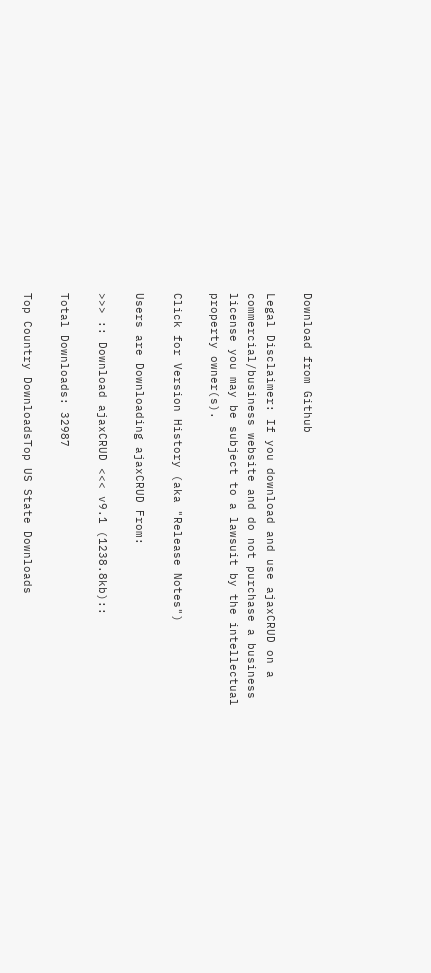Download from Github

Legal Disclaimer: If you download and use ajaxCRUD on a commercial/business website and do not purchase a business license you may be subject to a lawsuit by the intellectual property owner(s).

Click for Version History (aka "Release Notes")

Users are Downloading ajaxCRUD From:

>>> :: Download ajaxCRUD <<< v9.1 (1238.8kb)::

Total Downloads: 32987

Top Country DownloadsTop US State Downloads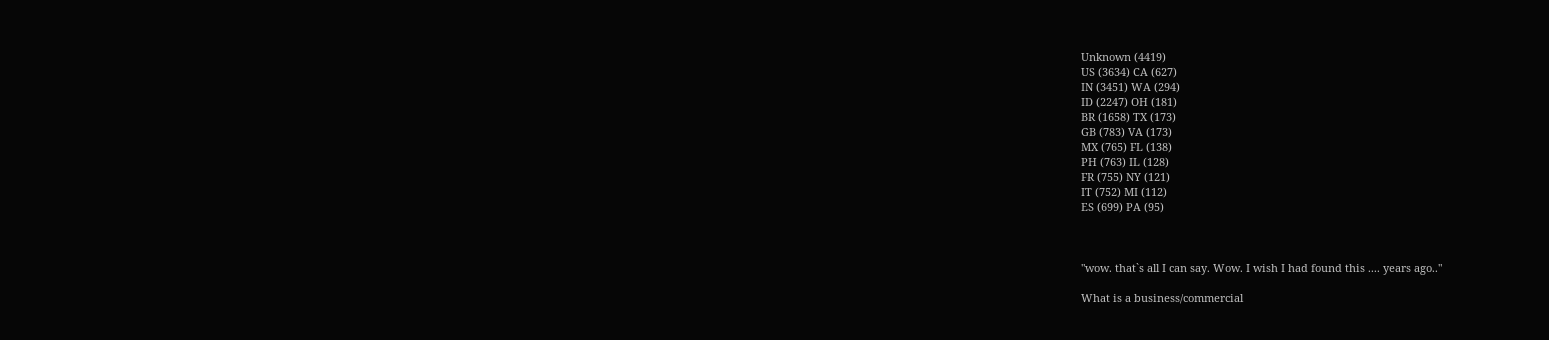Unknown (4419)
US (3634) CA (627)
IN (3451) WA (294)
ID (2247) OH (181)
BR (1658) TX (173)
GB (783) VA (173)
MX (765) FL (138)
PH (763) IL (128)
FR (755) NY (121)
IT (752) MI (112)
ES (699) PA (95)



"wow. that`s all I can say. Wow. I wish I had found this .... years ago.."

What is a business/commercial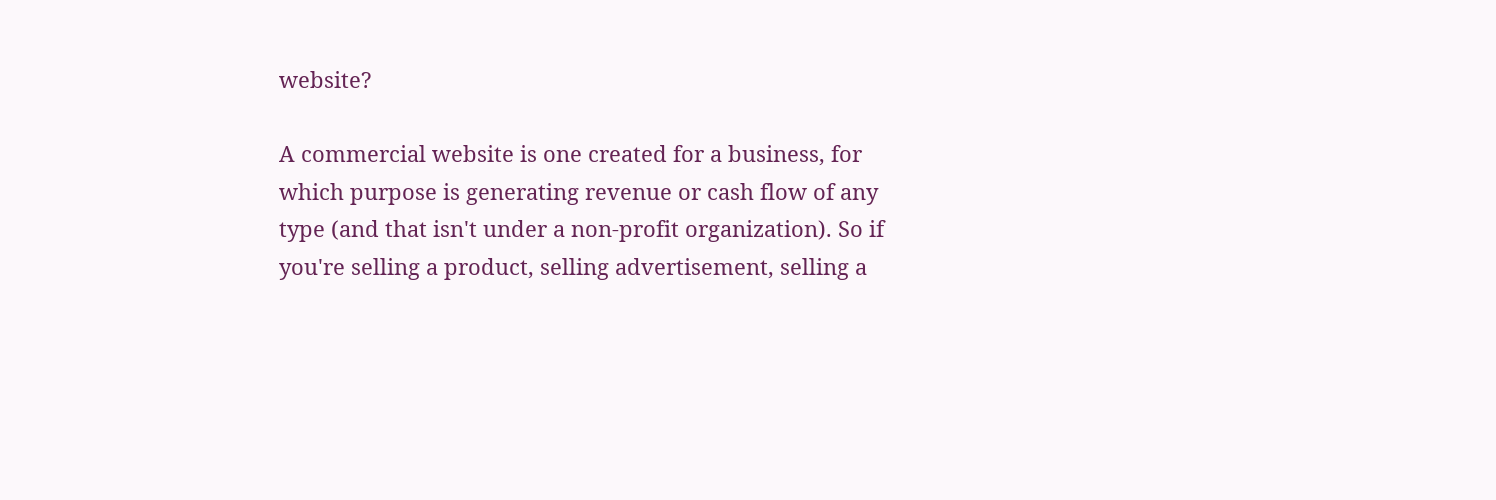website?

A commercial website is one created for a business, for which purpose is generating revenue or cash flow of any type (and that isn't under a non-profit organization). So if you're selling a product, selling advertisement, selling a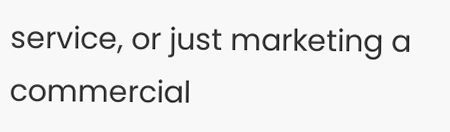service, or just marketing a commercial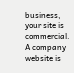business, your site is commercial. A company website is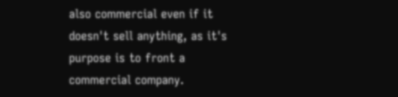also commercial even if it doesn't sell anything, as it's purpose is to front a commercial company.